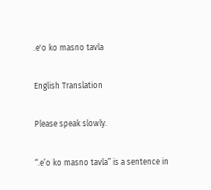.e'o ko masno tavla

English Translation

Please speak slowly.

“.e’o ko masno tavla” is a sentence in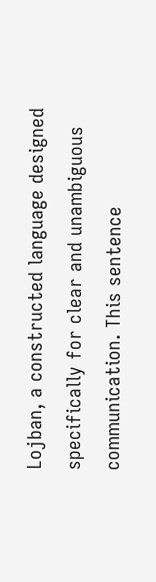Lojban, a constructed language designed specifically for clear and unambiguous communication. This sentence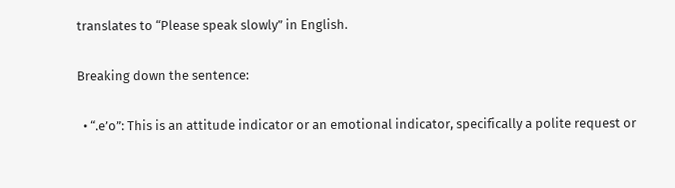translates to “Please speak slowly” in English.

Breaking down the sentence:

  • “.e’o”: This is an attitude indicator or an emotional indicator, specifically a polite request or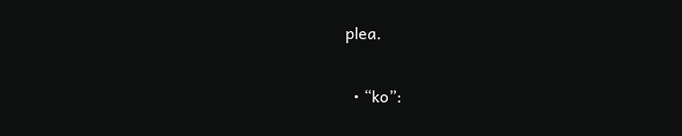plea.

  • “ko”: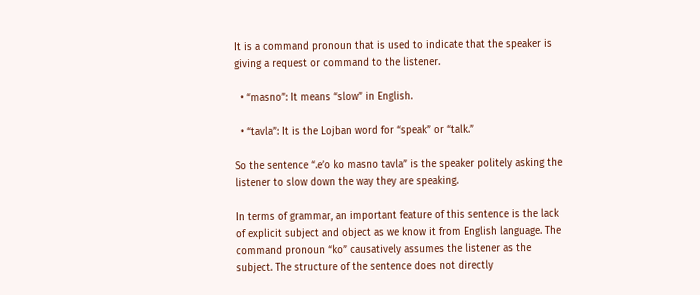It is a command pronoun that is used to indicate that the speaker is giving a request or command to the listener.

  • “masno”: It means “slow” in English.

  • “tavla”: It is the Lojban word for “speak” or “talk.”

So the sentence “.e’o ko masno tavla” is the speaker politely asking the listener to slow down the way they are speaking.

In terms of grammar, an important feature of this sentence is the lack of explicit subject and object as we know it from English language. The command pronoun “ko” causatively assumes the listener as the subject. The structure of the sentence does not directly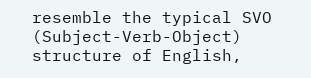resemble the typical SVO (Subject-Verb-Object) structure of English,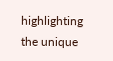highlighting the unique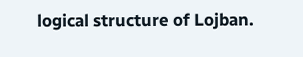logical structure of Lojban.